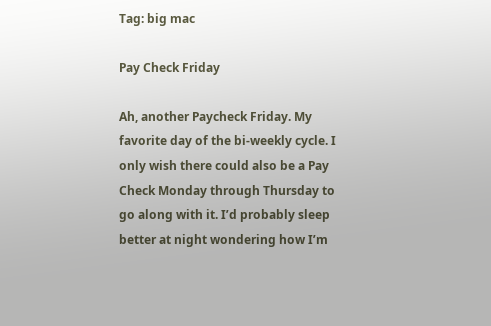Tag: big mac

Pay Check Friday

Ah, another Paycheck Friday. My favorite day of the bi-weekly cycle. I only wish there could also be a Pay Check Monday through Thursday to go along with it. I’d probably sleep better at night wondering how I’m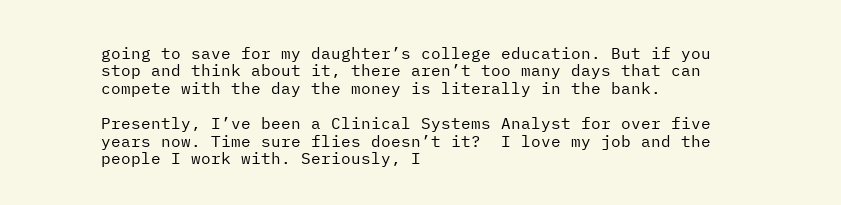going to save for my daughter’s college education. But if you stop and think about it, there aren’t too many days that can compete with the day the money is literally in the bank.

Presently, I’ve been a Clinical Systems Analyst for over five years now. Time sure flies doesn’t it?  I love my job and the people I work with. Seriously, I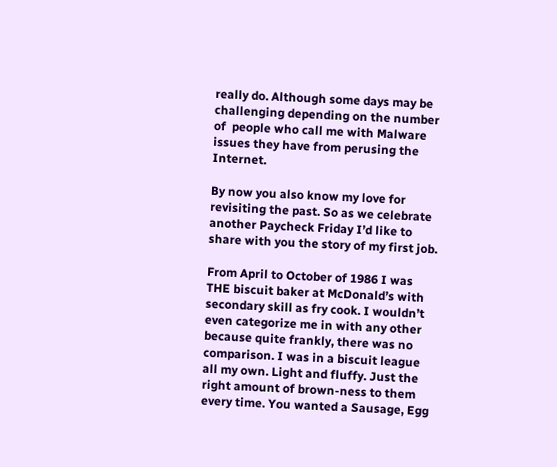really do. Although some days may be challenging depending on the number of  people who call me with Malware issues they have from perusing the Internet.

By now you also know my love for revisiting the past. So as we celebrate another Paycheck Friday I’d like to share with you the story of my first job.

From April to October of 1986 I was THE biscuit baker at McDonald’s with secondary skill as fry cook. I wouldn’t even categorize me in with any other because quite frankly, there was no comparison. I was in a biscuit league all my own. Light and fluffy. Just the right amount of brown-ness to them every time. You wanted a Sausage, Egg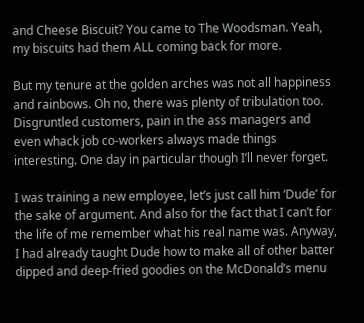and Cheese Biscuit? You came to The Woodsman. Yeah, my biscuits had them ALL coming back for more.

But my tenure at the golden arches was not all happiness and rainbows. Oh no, there was plenty of tribulation too. Disgruntled customers, pain in the ass managers and even whack job co-workers always made things interesting. One day in particular though I’ll never forget.

I was training a new employee, let’s just call him ‘Dude’ for the sake of argument. And also for the fact that I can’t for the life of me remember what his real name was. Anyway, I had already taught Dude how to make all of other batter dipped and deep-fried goodies on the McDonald’s menu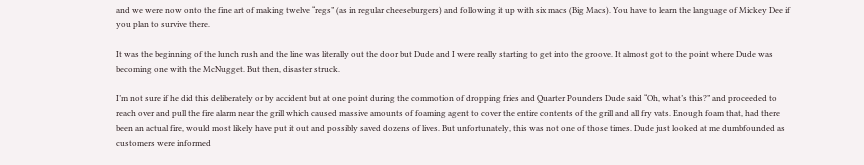and we were now onto the fine art of making twelve “regs” (as in regular cheeseburgers) and following it up with six macs (Big Macs). You have to learn the language of Mickey Dee if you plan to survive there.

It was the beginning of the lunch rush and the line was literally out the door but Dude and I were really starting to get into the groove. It almost got to the point where Dude was becoming one with the McNugget. But then, disaster struck.

I’m not sure if he did this deliberately or by accident but at one point during the commotion of dropping fries and Quarter Pounders Dude said “Oh, what’s this?” and proceeded to reach over and pull the fire alarm near the grill which caused massive amounts of foaming agent to cover the entire contents of the grill and all fry vats. Enough foam that, had there been an actual fire, would most likely have put it out and possibly saved dozens of lives. But unfortunately, this was not one of those times. Dude just looked at me dumbfounded as customers were informed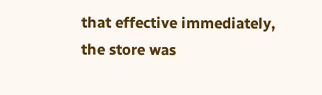that effective immediately, the store was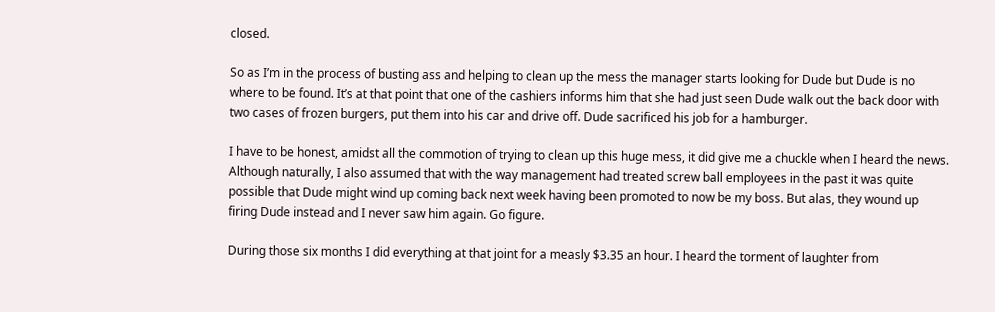closed.

So as I’m in the process of busting ass and helping to clean up the mess the manager starts looking for Dude but Dude is no where to be found. It’s at that point that one of the cashiers informs him that she had just seen Dude walk out the back door with two cases of frozen burgers, put them into his car and drive off. Dude sacrificed his job for a hamburger.

I have to be honest, amidst all the commotion of trying to clean up this huge mess, it did give me a chuckle when I heard the news. Although naturally, I also assumed that with the way management had treated screw ball employees in the past it was quite possible that Dude might wind up coming back next week having been promoted to now be my boss. But alas, they wound up firing Dude instead and I never saw him again. Go figure.

During those six months I did everything at that joint for a measly $3.35 an hour. I heard the torment of laughter from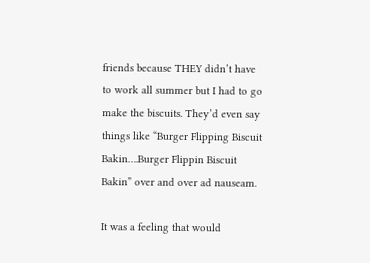friends because THEY didn’t have to work all summer but I had to go make the biscuits. They’d even say things like “Burger Flipping Biscuit Bakin….Burger Flippin Biscuit Bakin” over and over ad nauseam.

It was a feeling that would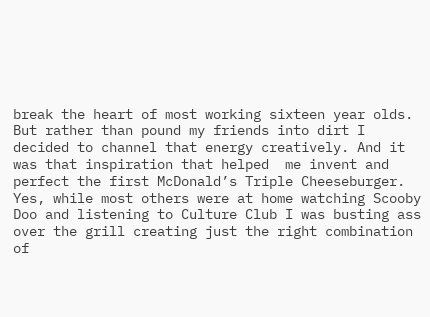break the heart of most working sixteen year olds. But rather than pound my friends into dirt I decided to channel that energy creatively. And it was that inspiration that helped  me invent and perfect the first McDonald’s Triple Cheeseburger. Yes, while most others were at home watching Scooby Doo and listening to Culture Club I was busting ass over the grill creating just the right combination of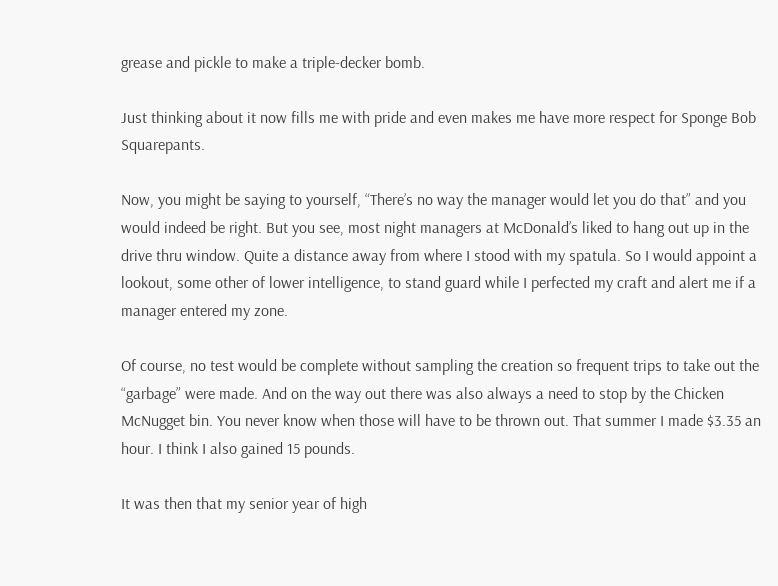grease and pickle to make a triple-decker bomb.

Just thinking about it now fills me with pride and even makes me have more respect for Sponge Bob Squarepants.

Now, you might be saying to yourself, “There’s no way the manager would let you do that” and you would indeed be right. But you see, most night managers at McDonald’s liked to hang out up in the drive thru window. Quite a distance away from where I stood with my spatula. So I would appoint a lookout, some other of lower intelligence, to stand guard while I perfected my craft and alert me if a manager entered my zone.

Of course, no test would be complete without sampling the creation so frequent trips to take out the “garbage” were made. And on the way out there was also always a need to stop by the Chicken McNugget bin. You never know when those will have to be thrown out. That summer I made $3.35 an hour. I think I also gained 15 pounds.

It was then that my senior year of high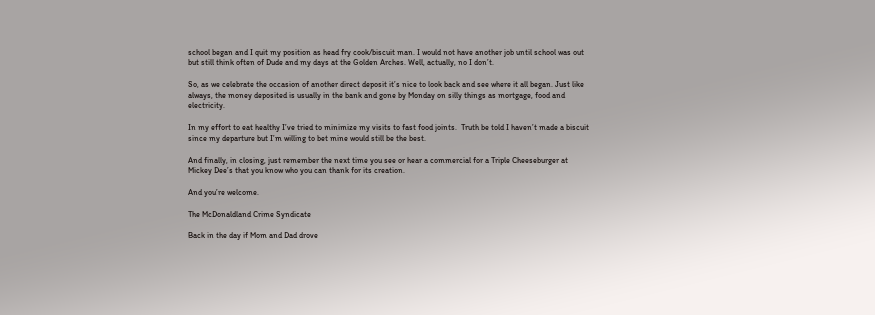school began and I quit my position as head fry cook/biscuit man. I would not have another job until school was out but still think often of Dude and my days at the Golden Arches. Well, actually, no I don’t.

So, as we celebrate the occasion of another direct deposit it’s nice to look back and see where it all began. Just like always, the money deposited is usually in the bank and gone by Monday on silly things as mortgage, food and electricity.

In my effort to eat healthy I’ve tried to minimize my visits to fast food joints.  Truth be told I haven’t made a biscuit since my departure but I’m willing to bet mine would still be the best.

And finally, in closing, just remember the next time you see or hear a commercial for a Triple Cheeseburger at Mickey Dee’s that you know who you can thank for its creation.

And you’re welcome.

The McDonaldland Crime Syndicate

Back in the day if Mom and Dad drove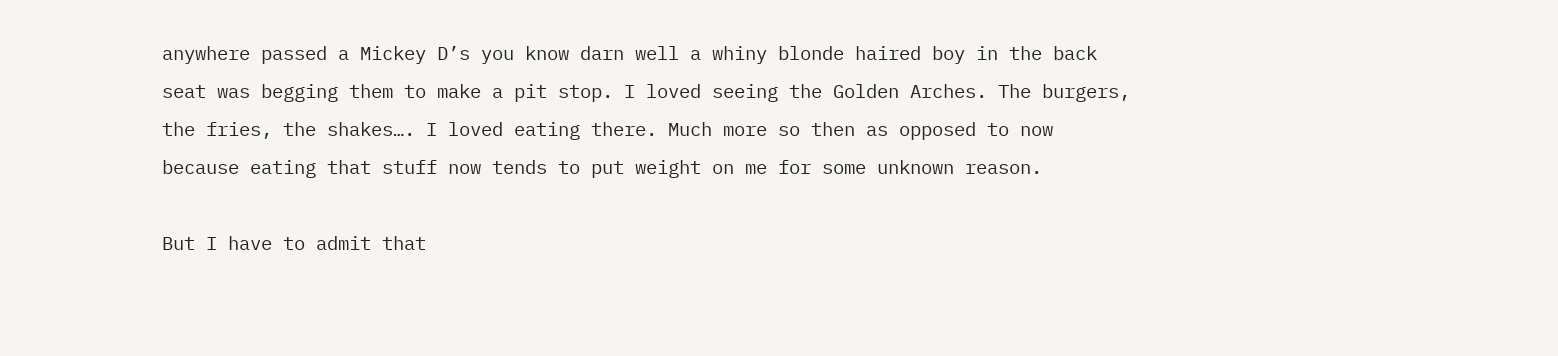anywhere passed a Mickey D’s you know darn well a whiny blonde haired boy in the back seat was begging them to make a pit stop. I loved seeing the Golden Arches. The burgers, the fries, the shakes…. I loved eating there. Much more so then as opposed to now because eating that stuff now tends to put weight on me for some unknown reason.

But I have to admit that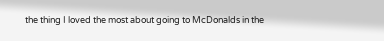the thing I loved the most about going to McDonalds in the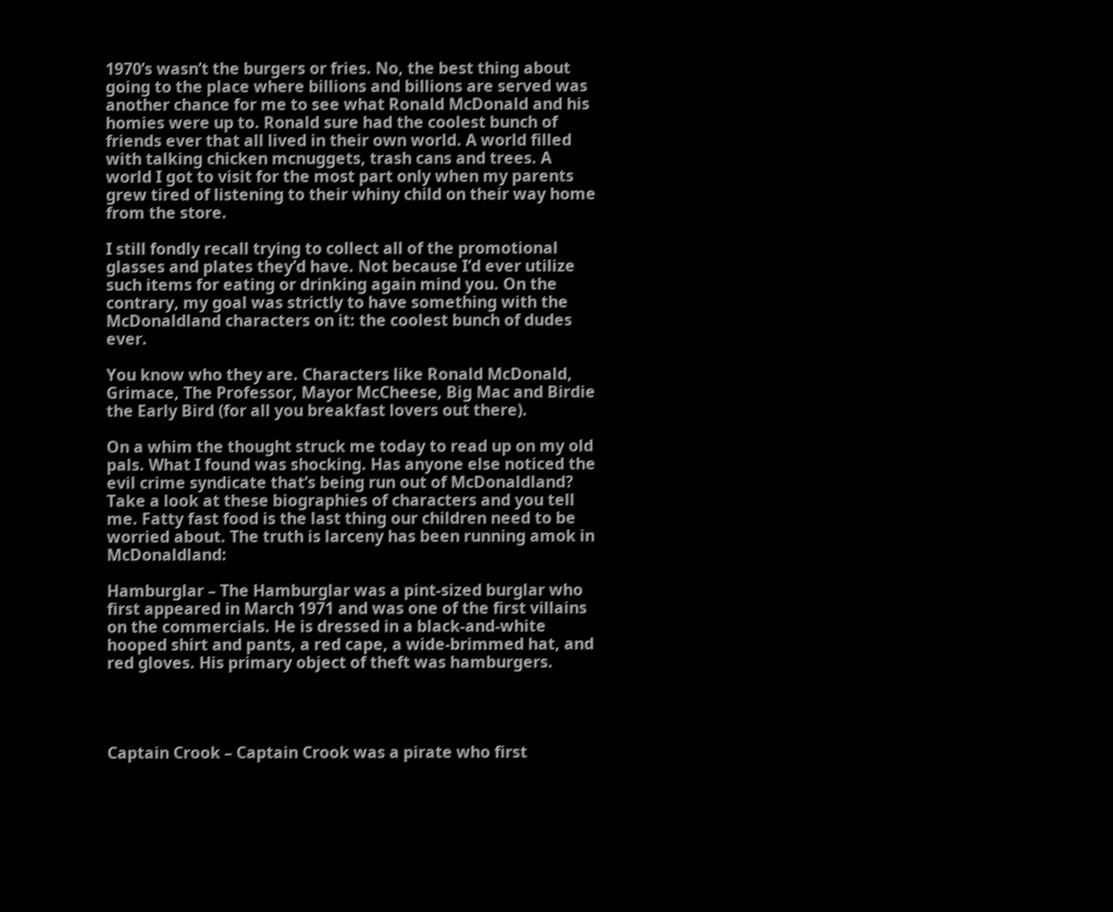1970’s wasn’t the burgers or fries. No, the best thing about going to the place where billions and billions are served was another chance for me to see what Ronald McDonald and his homies were up to. Ronald sure had the coolest bunch of friends ever that all lived in their own world. A world filled with talking chicken mcnuggets, trash cans and trees. A world I got to visit for the most part only when my parents grew tired of listening to their whiny child on their way home from the store.

I still fondly recall trying to collect all of the promotional glasses and plates they’d have. Not because I’d ever utilize such items for eating or drinking again mind you. On the contrary, my goal was strictly to have something with the McDonaldland characters on it: the coolest bunch of dudes ever.

You know who they are. Characters like Ronald McDonald, Grimace, The Professor, Mayor McCheese, Big Mac and Birdie the Early Bird (for all you breakfast lovers out there).

On a whim the thought struck me today to read up on my old pals. What I found was shocking. Has anyone else noticed the evil crime syndicate that’s being run out of McDonaldland? Take a look at these biographies of characters and you tell me. Fatty fast food is the last thing our children need to be worried about. The truth is larceny has been running amok in McDonaldland:

Hamburglar – The Hamburglar was a pint-sized burglar who first appeared in March 1971 and was one of the first villains on the commercials. He is dressed in a black-and-white hooped shirt and pants, a red cape, a wide-brimmed hat, and red gloves. His primary object of theft was hamburgers.




Captain Crook – Captain Crook was a pirate who first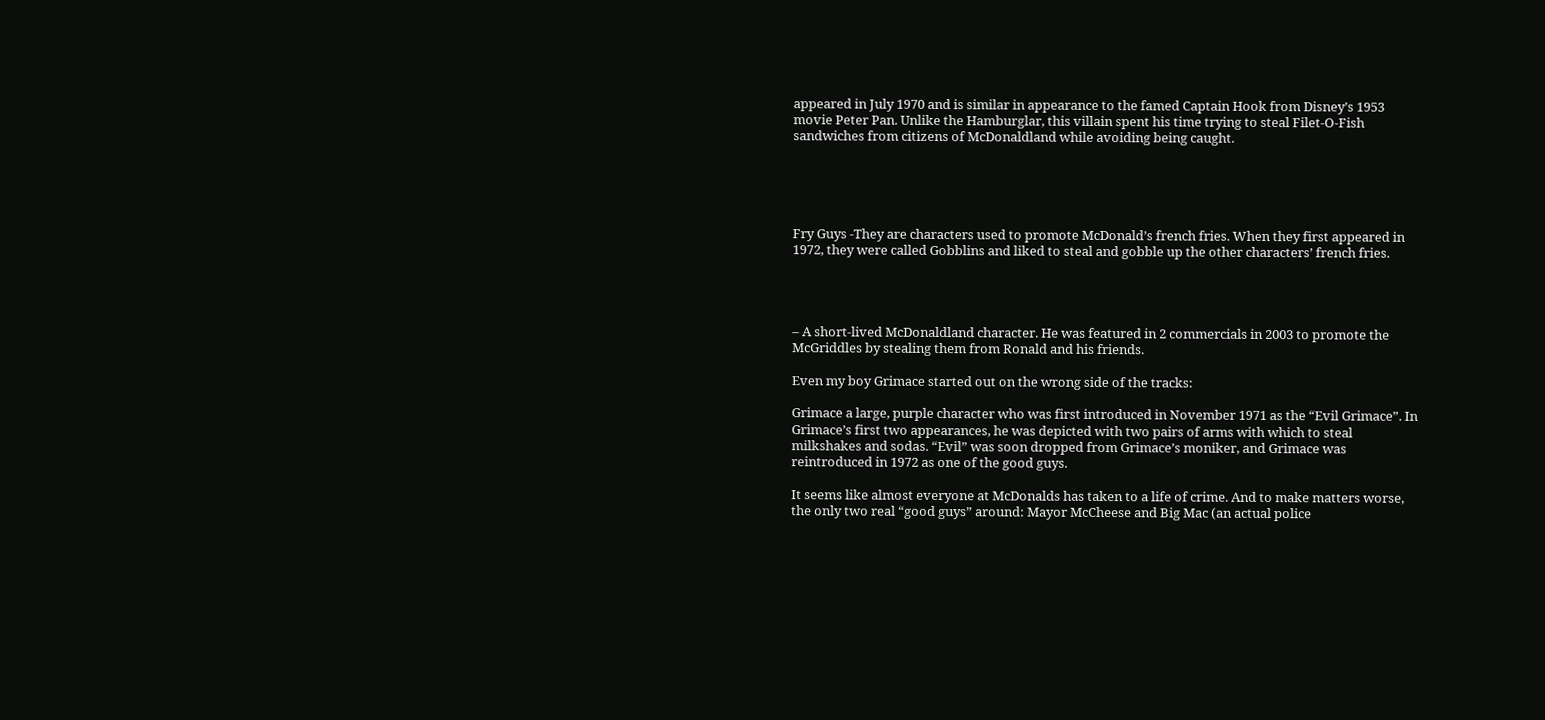appeared in July 1970 and is similar in appearance to the famed Captain Hook from Disney’s 1953 movie Peter Pan. Unlike the Hamburglar, this villain spent his time trying to steal Filet-O-Fish sandwiches from citizens of McDonaldland while avoiding being caught.





Fry Guys -They are characters used to promote McDonald’s french fries. When they first appeared in 1972, they were called Gobblins and liked to steal and gobble up the other characters’ french fries.




– A short-lived McDonaldland character. He was featured in 2 commercials in 2003 to promote the McGriddles by stealing them from Ronald and his friends.

Even my boy Grimace started out on the wrong side of the tracks:

Grimace a large, purple character who was first introduced in November 1971 as the “Evil Grimace”. In Grimace’s first two appearances, he was depicted with two pairs of arms with which to steal milkshakes and sodas. “Evil” was soon dropped from Grimace’s moniker, and Grimace was reintroduced in 1972 as one of the good guys.

It seems like almost everyone at McDonalds has taken to a life of crime. And to make matters worse, the only two real “good guys” around: Mayor McCheese and Big Mac (an actual police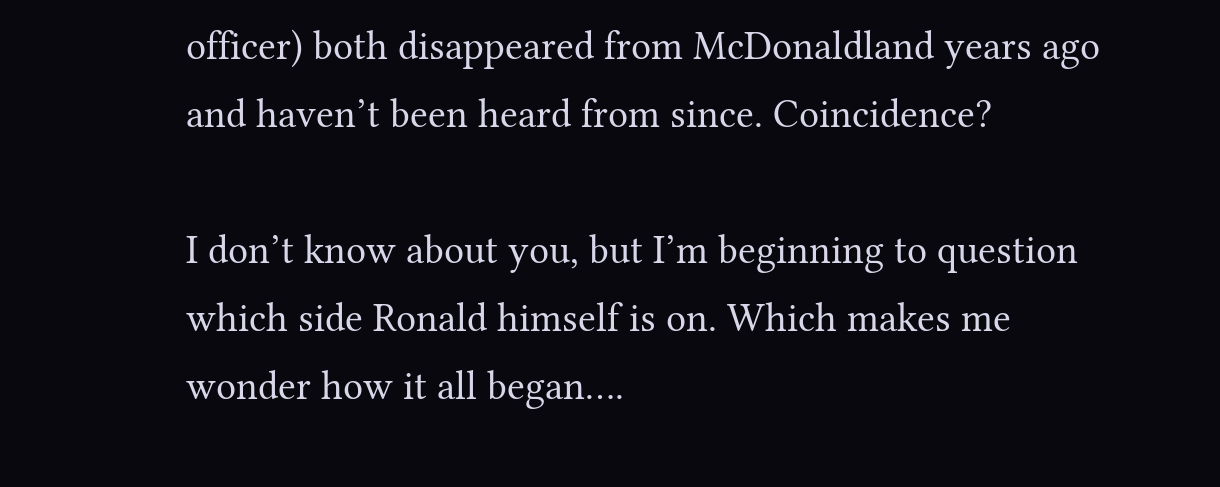officer) both disappeared from McDonaldland years ago and haven’t been heard from since. Coincidence?

I don’t know about you, but I’m beginning to question which side Ronald himself is on. Which makes me wonder how it all began….